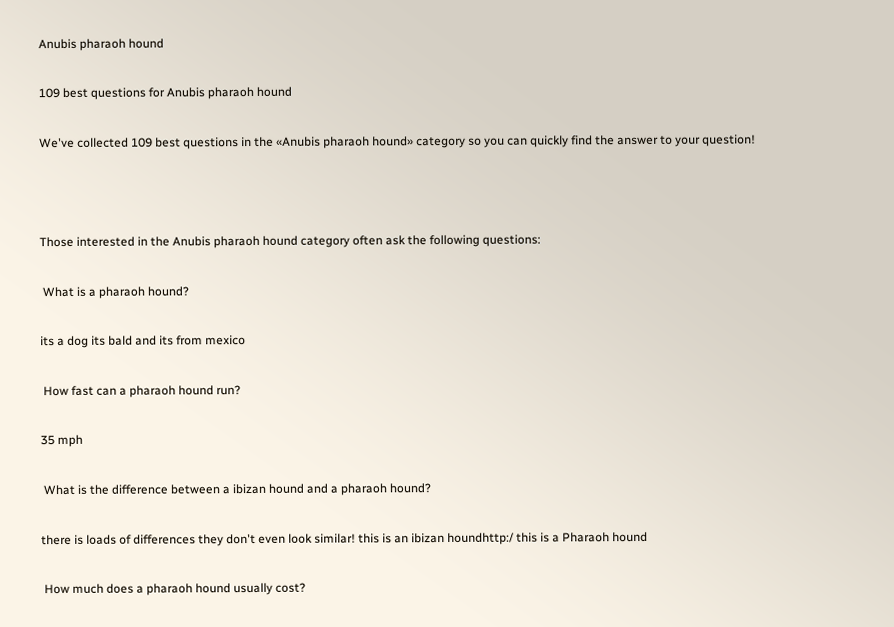Anubis pharaoh hound

109 best questions for Anubis pharaoh hound

We've collected 109 best questions in the «Anubis pharaoh hound» category so you can quickly find the answer to your question!



Those interested in the Anubis pharaoh hound category often ask the following questions:

 What is a pharaoh hound?

its a dog its bald and its from mexico

 How fast can a pharaoh hound run?

35 mph

 What is the difference between a ibizan hound and a pharaoh hound?

there is loads of differences they don't even look similar! this is an ibizan houndhttp:/ this is a Pharaoh hound

 How much does a pharaoh hound usually cost?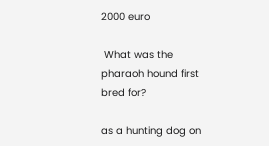2000 euro

 What was the pharaoh hound first bred for?

as a hunting dog on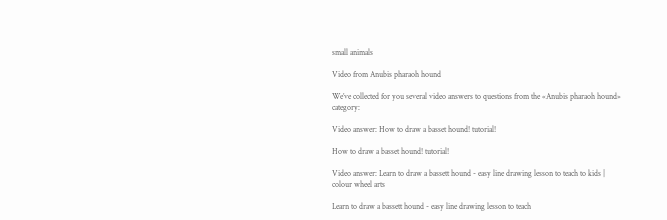small animals

Video from Anubis pharaoh hound

We’ve collected for you several video answers to questions from the «Anubis pharaoh hound» category:

Video answer: How to draw a basset hound! tutorial!

How to draw a basset hound! tutorial!

Video answer: Learn to draw a bassett hound - easy line drawing lesson to teach to kids | colour wheel arts

Learn to draw a bassett hound - easy line drawing lesson to teach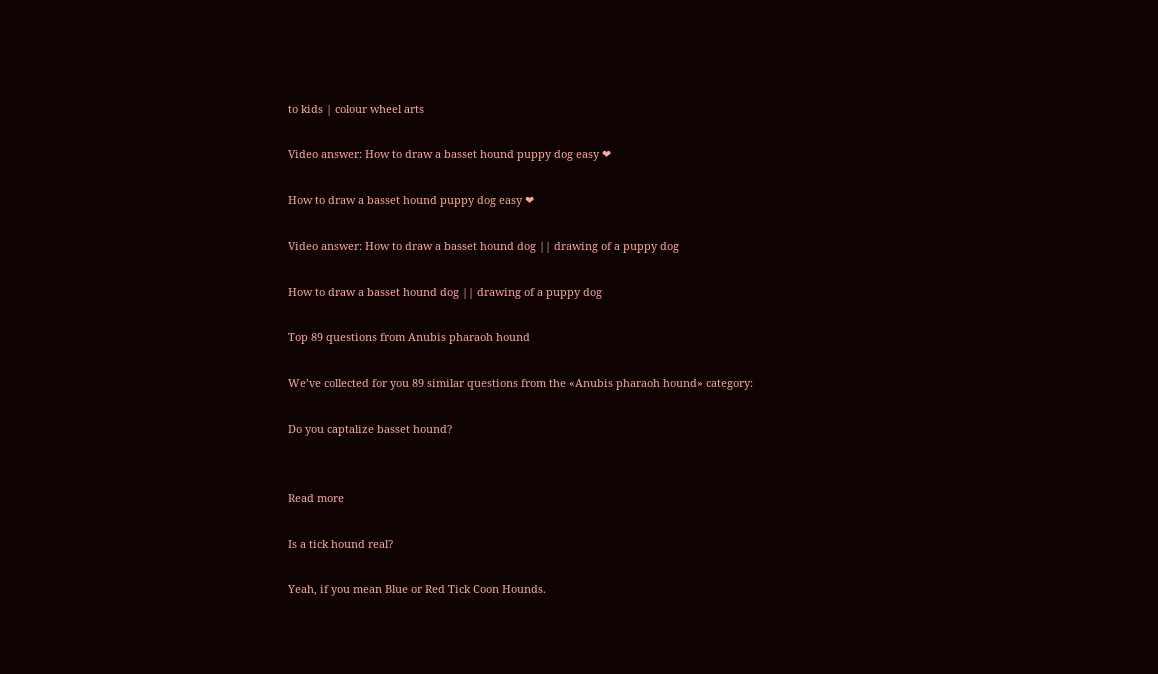to kids | colour wheel arts

Video answer: How to draw a basset hound puppy dog easy ❤

How to draw a basset hound puppy dog easy ❤

Video answer: How to draw a basset hound dog || drawing of a puppy dog

How to draw a basset hound dog || drawing of a puppy dog

Top 89 questions from Anubis pharaoh hound

We’ve collected for you 89 similar questions from the «Anubis pharaoh hound» category:

Do you captalize basset hound?


Read more

Is a tick hound real?

Yeah, if you mean Blue or Red Tick Coon Hounds.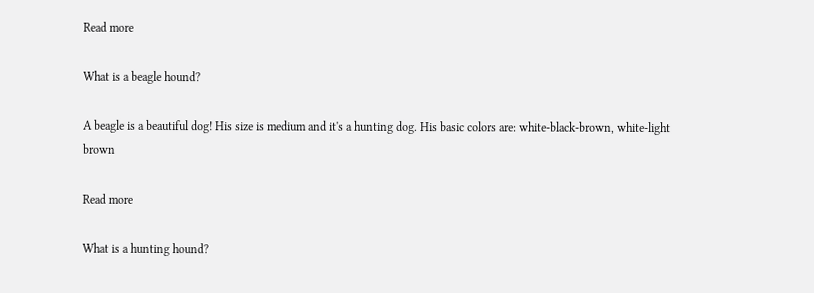Read more

What is a beagle hound?

A beagle is a beautiful dog! His size is medium and it's a hunting dog. His basic colors are: white-black-brown, white-light brown

Read more

What is a hunting hound?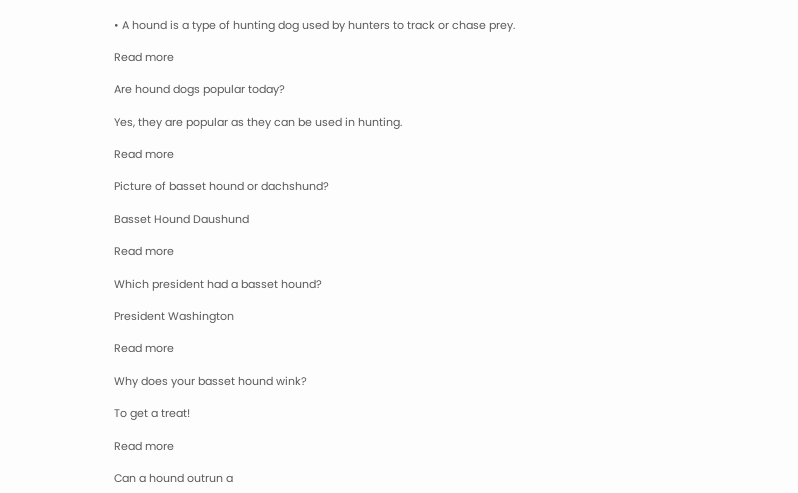• A hound is a type of hunting dog used by hunters to track or chase prey.

Read more

Are hound dogs popular today?

Yes, they are popular as they can be used in hunting.

Read more

Picture of basset hound or dachshund?

Basset Hound Daushund

Read more

Which president had a basset hound?

President Washington

Read more

Why does your basset hound wink?

To get a treat!

Read more

Can a hound outrun a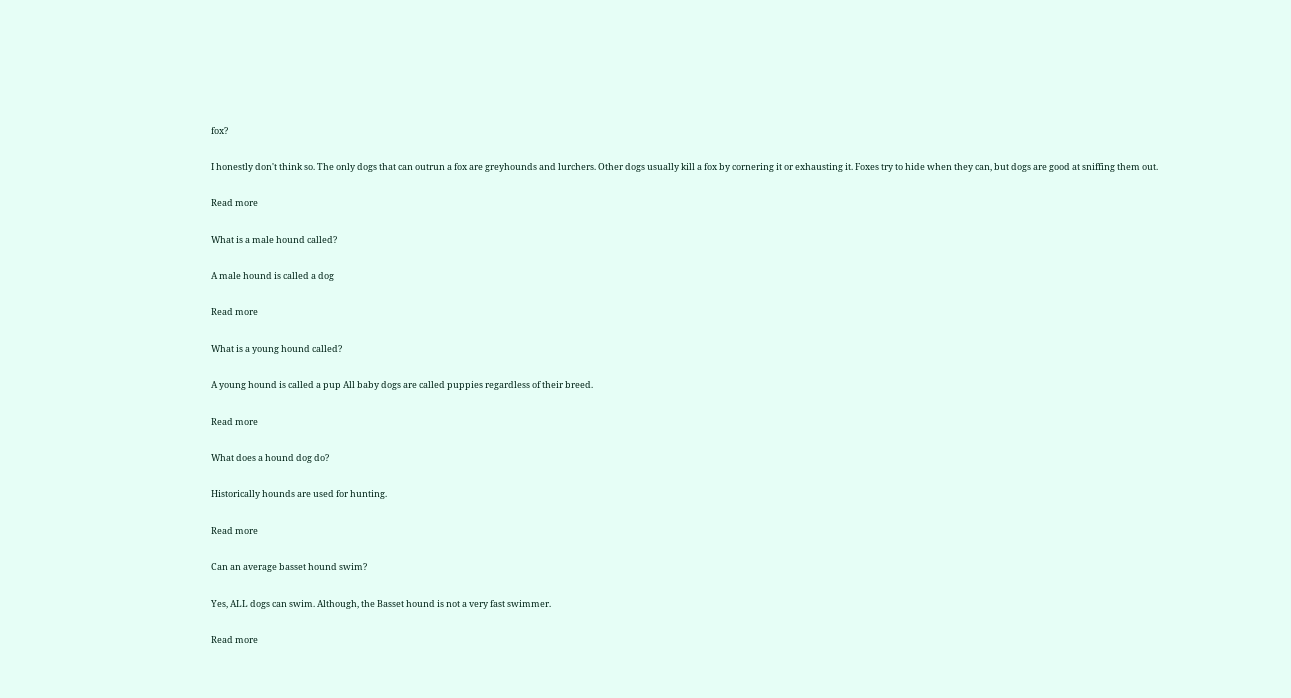fox?

I honestly don't think so. The only dogs that can outrun a fox are greyhounds and lurchers. Other dogs usually kill a fox by cornering it or exhausting it. Foxes try to hide when they can, but dogs are good at sniffing them out.

Read more

What is a male hound called?

A male hound is called a dog

Read more

What is a young hound called?

A young hound is called a pup All baby dogs are called puppies regardless of their breed.

Read more

What does a hound dog do?

Historically hounds are used for hunting.

Read more

Can an average basset hound swim?

Yes, ALL dogs can swim. Although, the Basset hound is not a very fast swimmer.

Read more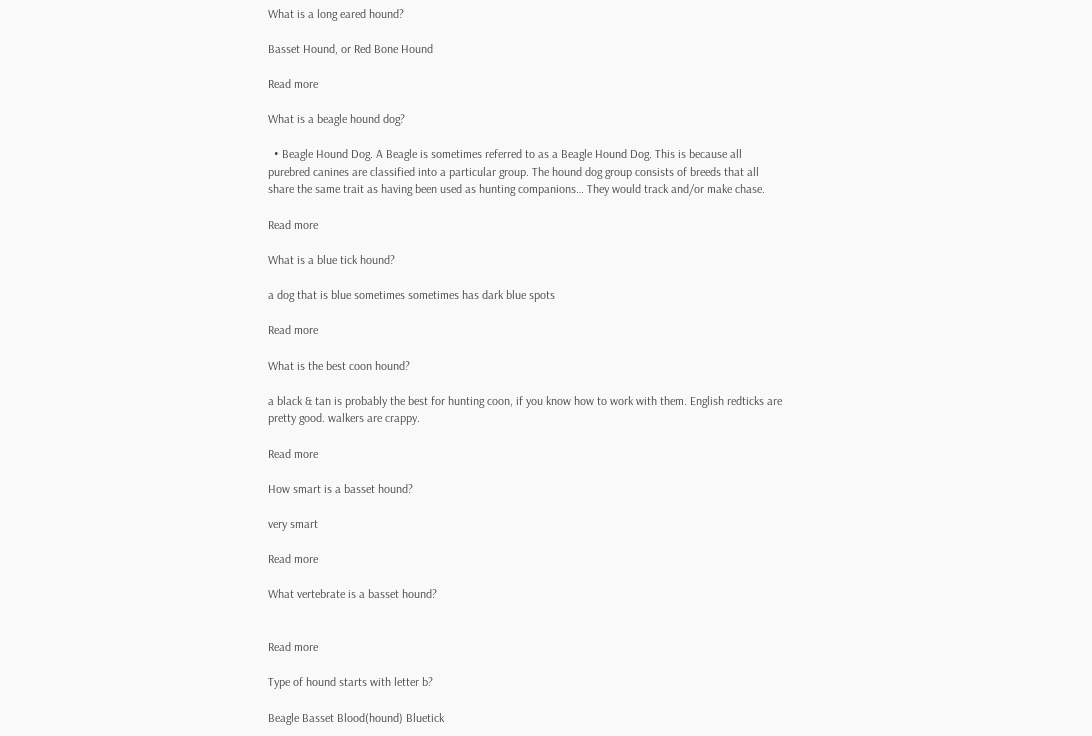What is a long eared hound?

Basset Hound, or Red Bone Hound

Read more

What is a beagle hound dog?

  • Beagle Hound Dog. A Beagle is sometimes referred to as a Beagle Hound Dog. This is because all purebred canines are classified into a particular group. The hound dog group consists of breeds that all share the same trait as having been used as hunting companions… They would track and/or make chase.

Read more

What is a blue tick hound?

a dog that is blue sometimes sometimes has dark blue spots

Read more

What is the best coon hound?

a black & tan is probably the best for hunting coon, if you know how to work with them. English redticks are pretty good. walkers are crappy.

Read more

How smart is a basset hound?

very smart

Read more

What vertebrate is a basset hound?


Read more

Type of hound starts with letter b?

Beagle Basset Blood(hound) Bluetick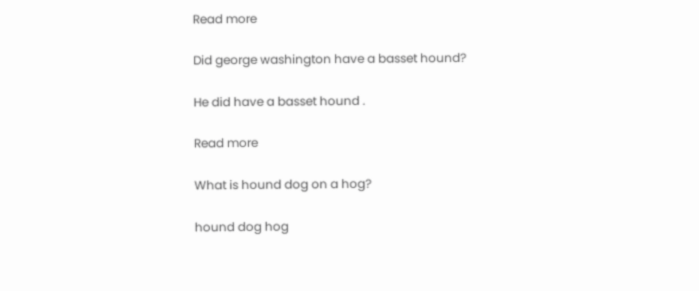Read more

Did george washington have a basset hound?

He did have a basset hound .

Read more

What is hound dog on a hog?

hound dog hog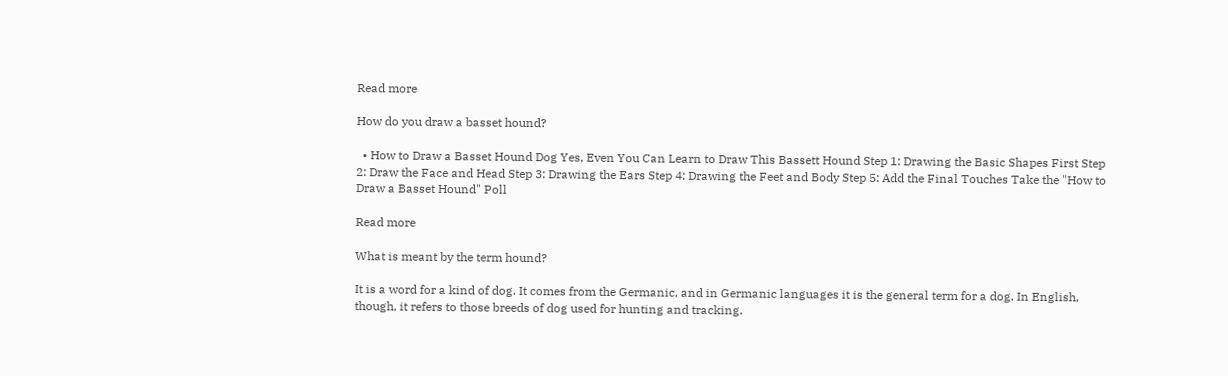Read more

How do you draw a basset hound?

  • How to Draw a Basset Hound Dog Yes, Even You Can Learn to Draw This Bassett Hound Step 1: Drawing the Basic Shapes First Step 2: Draw the Face and Head Step 3: Drawing the Ears Step 4: Drawing the Feet and Body Step 5: Add the Final Touches Take the "How to Draw a Basset Hound" Poll

Read more

What is meant by the term hound?

It is a word for a kind of dog. It comes from the Germanic, and in Germanic languages it is the general term for a dog. In English, though, it refers to those breeds of dog used for hunting and tracking.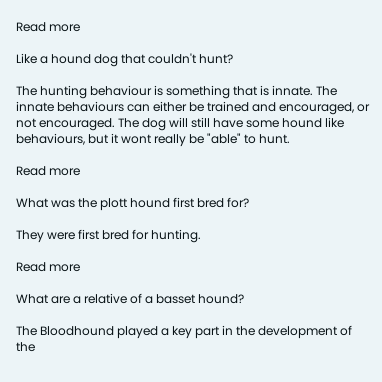Read more

Like a hound dog that couldn't hunt?

The hunting behaviour is something that is innate. The innate behaviours can either be trained and encouraged, or not encouraged. The dog will still have some hound like behaviours, but it wont really be "able" to hunt.

Read more

What was the plott hound first bred for?

They were first bred for hunting.

Read more

What are a relative of a basset hound?

The Bloodhound played a key part in the development of the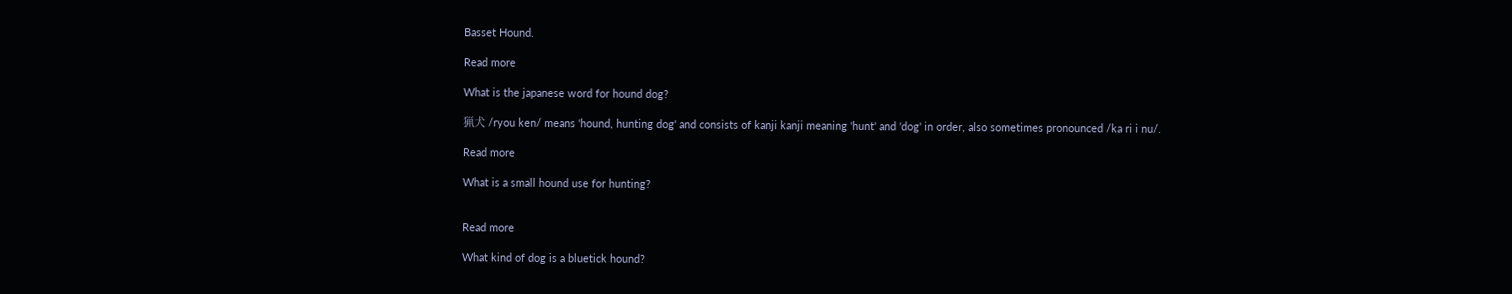Basset Hound.

Read more

What is the japanese word for hound dog?

猟犬 /ryou ken/ means 'hound, hunting dog' and consists of kanji kanji meaning 'hunt' and 'dog' in order, also sometimes pronounced /ka ri i nu/.

Read more

What is a small hound use for hunting?


Read more

What kind of dog is a bluetick hound?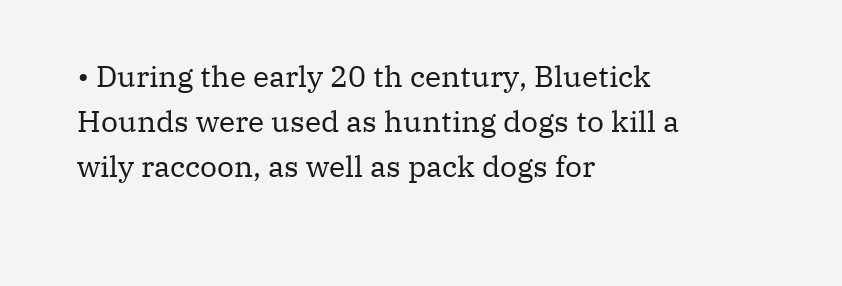• During the early 20 th century, Bluetick Hounds were used as hunting dogs to kill a wily raccoon, as well as pack dogs for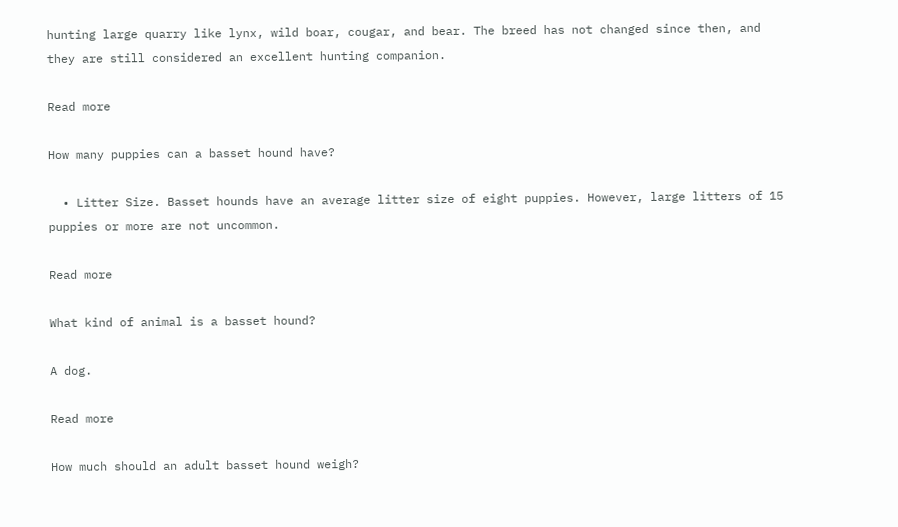hunting large quarry like lynx, wild boar, cougar, and bear. The breed has not changed since then, and they are still considered an excellent hunting companion.

Read more

How many puppies can a basset hound have?

  • Litter Size. Basset hounds have an average litter size of eight puppies. However, large litters of 15 puppies or more are not uncommon.

Read more

What kind of animal is a basset hound?

A dog.

Read more

How much should an adult basset hound weigh?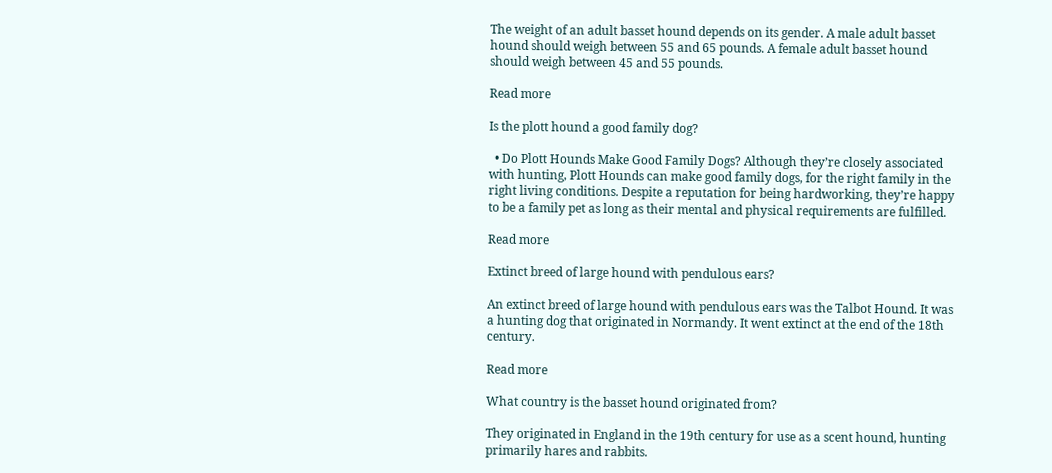The weight of an adult basset hound depends on its gender. A male adult basset hound should weigh between 55 and 65 pounds. A female adult basset hound should weigh between 45 and 55 pounds.

Read more

Is the plott hound a good family dog?

  • Do Plott Hounds Make Good Family Dogs? Although they’re closely associated with hunting, Plott Hounds can make good family dogs, for the right family in the right living conditions. Despite a reputation for being hardworking, they’re happy to be a family pet as long as their mental and physical requirements are fulfilled.

Read more

Extinct breed of large hound with pendulous ears?

An extinct breed of large hound with pendulous ears was the Talbot Hound. It was a hunting dog that originated in Normandy. It went extinct at the end of the 18th century.

Read more

What country is the basset hound originated from?

They originated in England in the 19th century for use as a scent hound, hunting primarily hares and rabbits.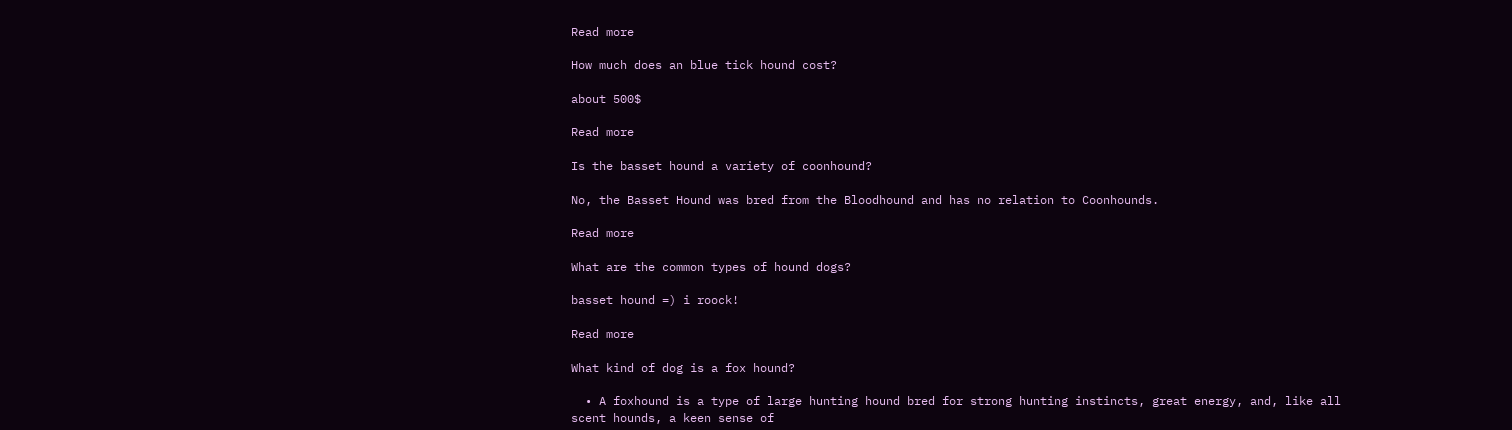Read more

How much does an blue tick hound cost?

about 500$

Read more

Is the basset hound a variety of coonhound?

No, the Basset Hound was bred from the Bloodhound and has no relation to Coonhounds.

Read more

What are the common types of hound dogs?

basset hound =) i roock!

Read more

What kind of dog is a fox hound?

  • A foxhound is a type of large hunting hound bred for strong hunting instincts, great energy, and, like all scent hounds, a keen sense of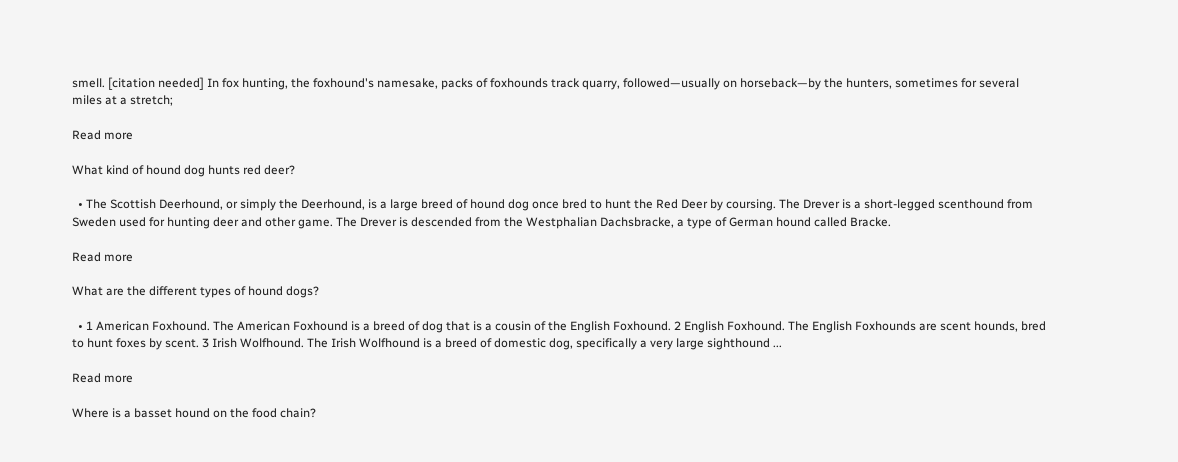smell. [citation needed] In fox hunting, the foxhound's namesake, packs of foxhounds track quarry, followed—usually on horseback—by the hunters, sometimes for several miles at a stretch;

Read more

What kind of hound dog hunts red deer?

  • The Scottish Deerhound, or simply the Deerhound, is a large breed of hound dog once bred to hunt the Red Deer by coursing. The Drever is a short-legged scenthound from Sweden used for hunting deer and other game. The Drever is descended from the Westphalian Dachsbracke, a type of German hound called Bracke.

Read more

What are the different types of hound dogs?

  • 1 American Foxhound. The American Foxhound is a breed of dog that is a cousin of the English Foxhound. 2 English Foxhound. The English Foxhounds are scent hounds, bred to hunt foxes by scent. 3 Irish Wolfhound. The Irish Wolfhound is a breed of domestic dog, specifically a very large sighthound ...

Read more

Where is a basset hound on the food chain?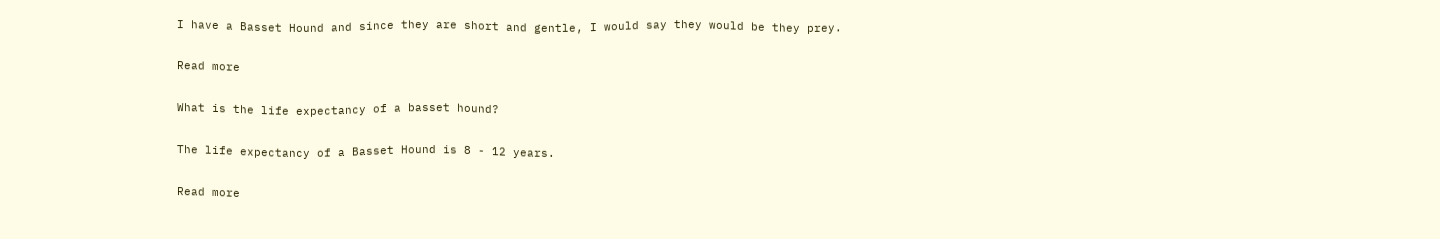I have a Basset Hound and since they are short and gentle, I would say they would be they prey.

Read more

What is the life expectancy of a basset hound?

The life expectancy of a Basset Hound is 8 - 12 years.

Read more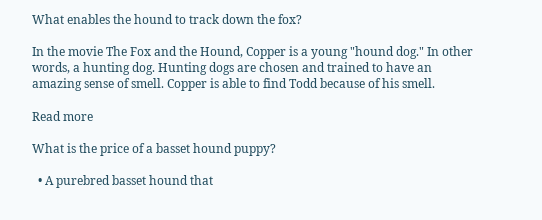What enables the hound to track down the fox?

In the movie The Fox and the Hound, Copper is a young "hound dog." In other words, a hunting dog. Hunting dogs are chosen and trained to have an amazing sense of smell. Copper is able to find Todd because of his smell.

Read more

What is the price of a basset hound puppy?

  • A purebred basset hound that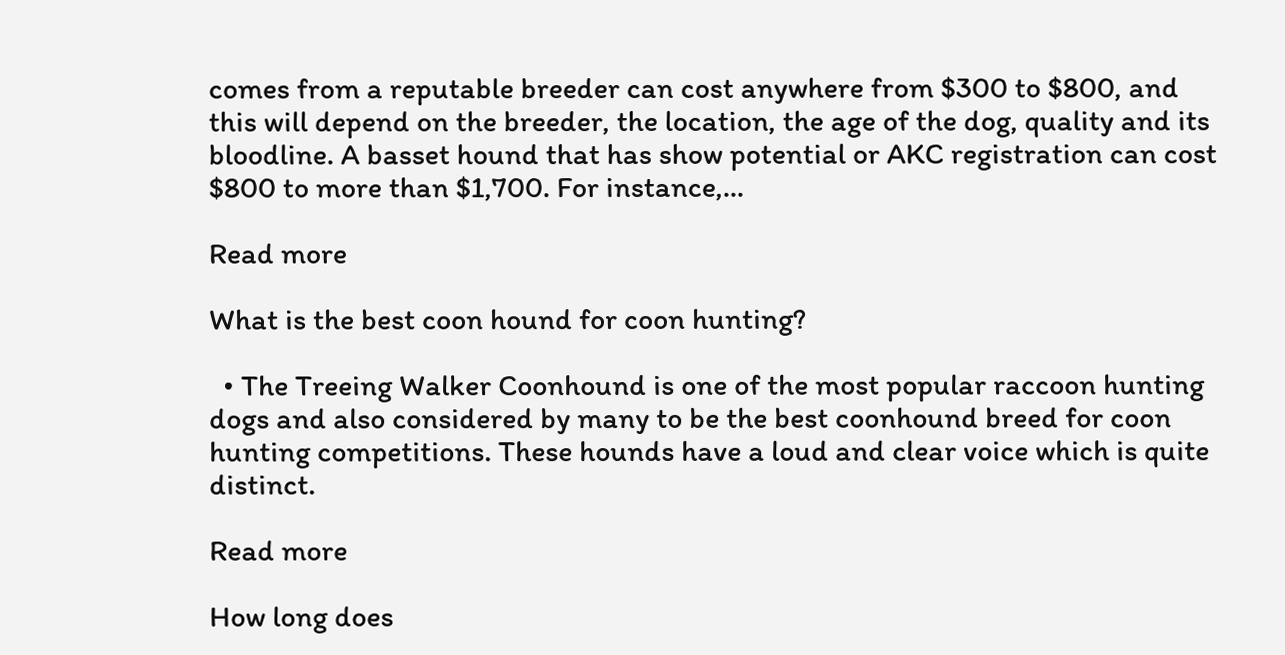comes from a reputable breeder can cost anywhere from $300 to $800, and this will depend on the breeder, the location, the age of the dog, quality and its bloodline. A basset hound that has show potential or AKC registration can cost $800 to more than $1,700. For instance,...

Read more

What is the best coon hound for coon hunting?

  • The Treeing Walker Coonhound is one of the most popular raccoon hunting dogs and also considered by many to be the best coonhound breed for coon hunting competitions. These hounds have a loud and clear voice which is quite distinct.

Read more

How long does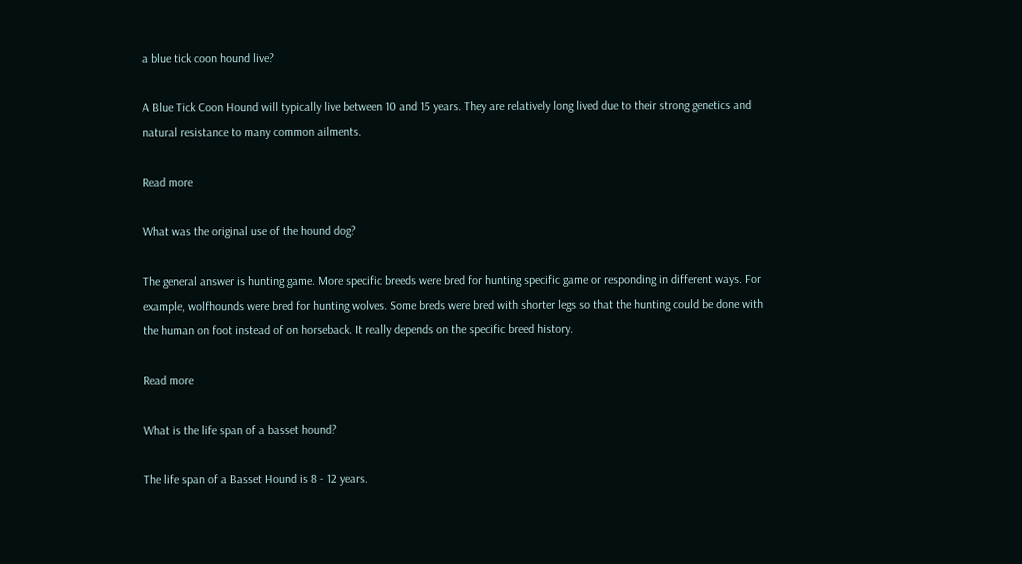a blue tick coon hound live?

A Blue Tick Coon Hound will typically live between 10 and 15 years. They are relatively long lived due to their strong genetics and natural resistance to many common ailments.

Read more

What was the original use of the hound dog?

The general answer is hunting game. More specific breeds were bred for hunting specific game or responding in different ways. For example, wolfhounds were bred for hunting wolves. Some breds were bred with shorter legs so that the hunting could be done with the human on foot instead of on horseback. It really depends on the specific breed history.

Read more

What is the life span of a basset hound?

The life span of a Basset Hound is 8 - 12 years.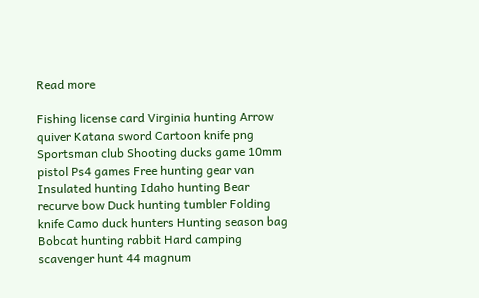Read more

Fishing license card Virginia hunting Arrow quiver Katana sword Cartoon knife png Sportsman club Shooting ducks game 10mm pistol Ps4 games Free hunting gear van Insulated hunting Idaho hunting Bear recurve bow Duck hunting tumbler Folding knife Camo duck hunters Hunting season bag Bobcat hunting rabbit Hard camping scavenger hunt 44 magnum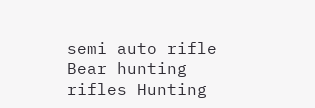semi auto rifle Bear hunting rifles Hunting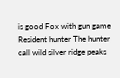is good Fox with gun game Resident hunter The hunter call wild silver ridge peaks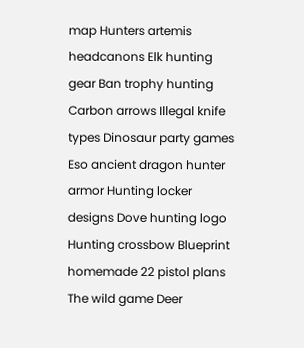map Hunters artemis headcanons Elk hunting gear Ban trophy hunting Carbon arrows Illegal knife types Dinosaur party games Eso ancient dragon hunter armor Hunting locker designs Dove hunting logo Hunting crossbow Blueprint homemade 22 pistol plans The wild game Deer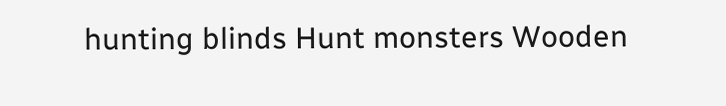hunting blinds Hunt monsters Wooden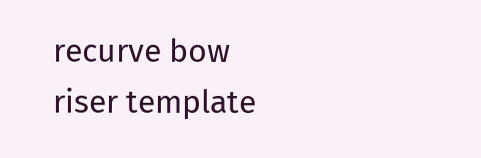recurve bow riser template